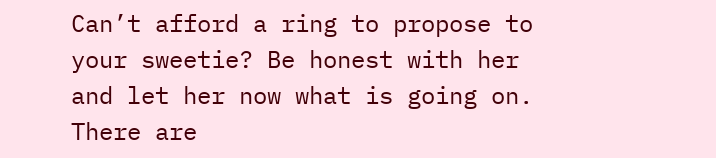Can’t afford a ring to propose to your sweetie? Be honest with her and let her now what is going on. There are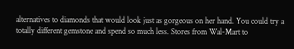alternatives to diamonds that would look just as gorgeous on her hand. You could try a totally different gemstone and spend so much less. Stores from Wal-Mart to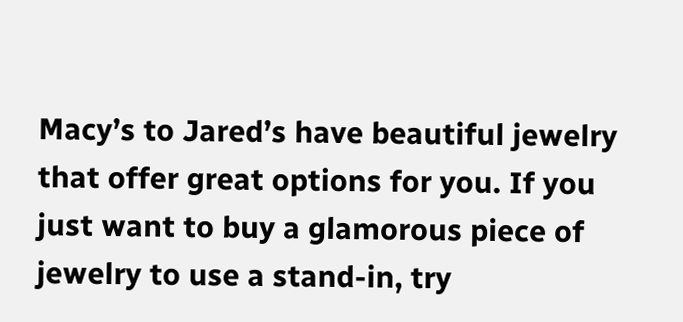Macy’s to Jared’s have beautiful jewelry that offer great options for you. If you just want to buy a glamorous piece of jewelry to use a stand-in, try